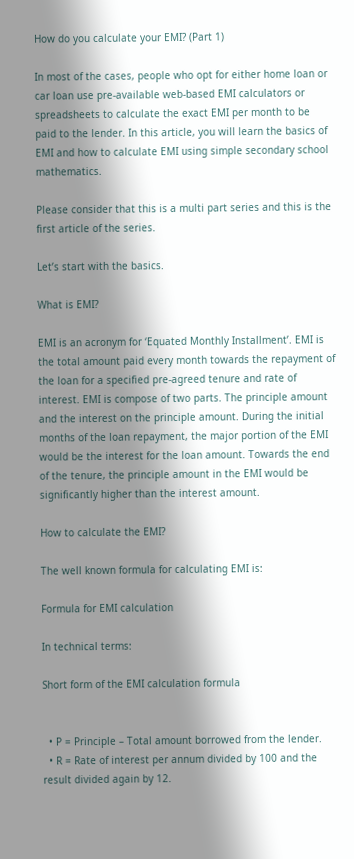How do you calculate your EMI? (Part 1)

In most of the cases, people who opt for either home loan or car loan use pre-available web-based EMI calculators or spreadsheets to calculate the exact EMI per month to be paid to the lender. In this article, you will learn the basics of EMI and how to calculate EMI using simple secondary school mathematics.

Please consider that this is a multi part series and this is the first article of the series.

Let’s start with the basics.

What is EMI?

EMI is an acronym for ‘Equated Monthly Installment’. EMI is the total amount paid every month towards the repayment of the loan for a specified pre-agreed tenure and rate of interest. EMI is compose of two parts. The principle amount and the interest on the principle amount. During the initial months of the loan repayment, the major portion of the EMI would be the interest for the loan amount. Towards the end of the tenure, the principle amount in the EMI would be significantly higher than the interest amount.

How to calculate the EMI?

The well known formula for calculating EMI is:

Formula for EMI calculation

In technical terms:

Short form of the EMI calculation formula


  • P = Principle – Total amount borrowed from the lender.
  • R = Rate of interest per annum divided by 100 and the result divided again by 12.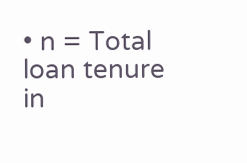• n = Total loan tenure in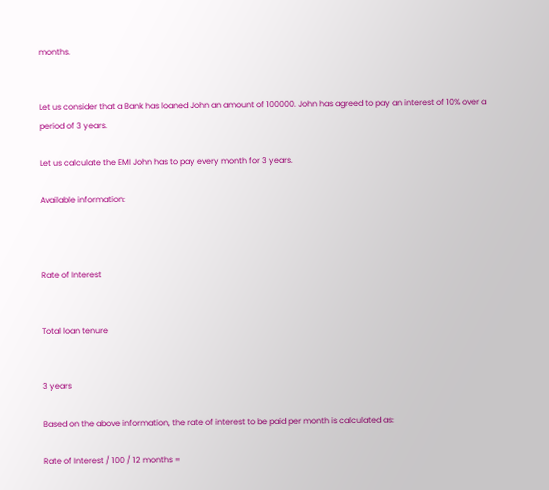months.


Let us consider that a Bank has loaned John an amount of 100000. John has agreed to pay an interest of 10% over a period of 3 years.

Let us calculate the EMI John has to pay every month for 3 years.

Available information:



Rate of Interest


Total loan tenure


3 years

Based on the above information, the rate of interest to be paid per month is calculated as:

Rate of Interest / 100 / 12 months =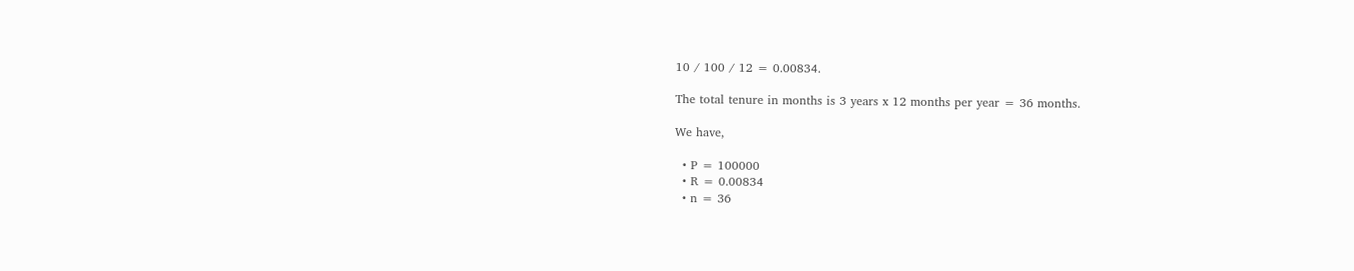10 / 100 / 12 = 0.00834.

The total tenure in months is 3 years x 12 months per year = 36 months.

We have,

  • P = 100000
  • R = 0.00834
  • n = 36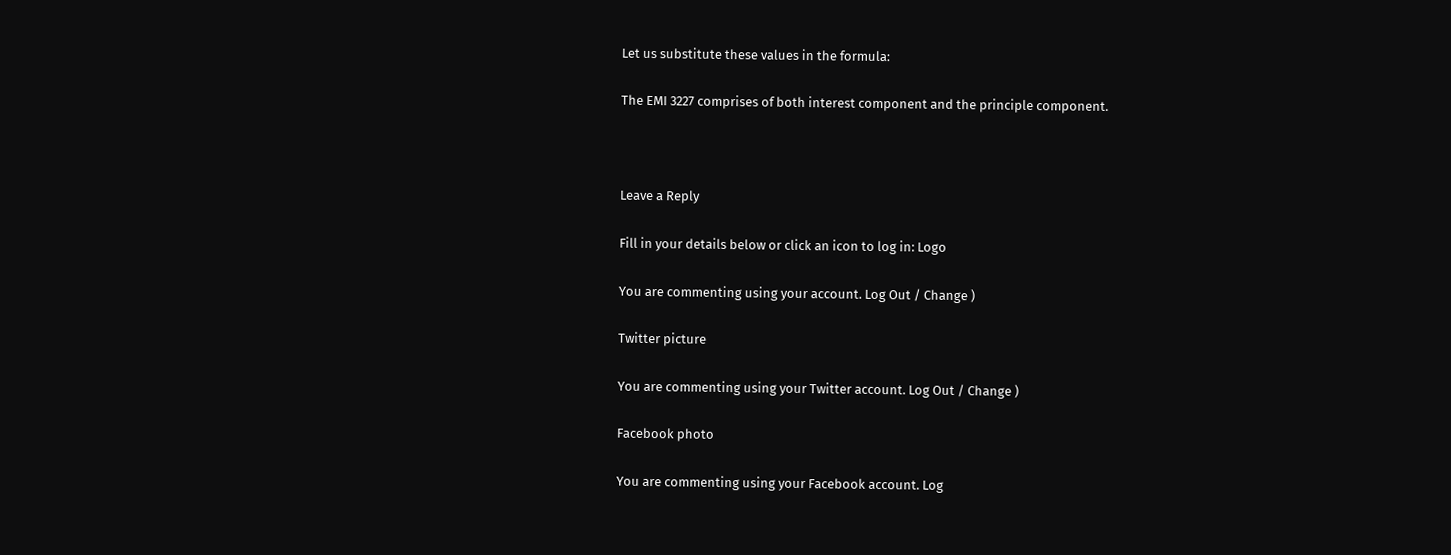Let us substitute these values in the formula:

The EMI 3227 comprises of both interest component and the principle component.



Leave a Reply

Fill in your details below or click an icon to log in: Logo

You are commenting using your account. Log Out / Change )

Twitter picture

You are commenting using your Twitter account. Log Out / Change )

Facebook photo

You are commenting using your Facebook account. Log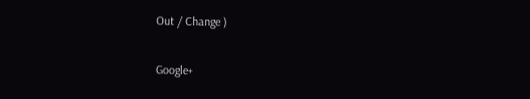Out / Change )

Google+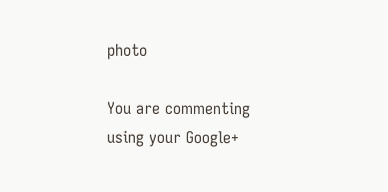photo

You are commenting using your Google+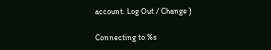account. Log Out / Change )

Connecting to %s